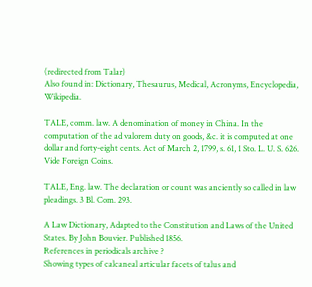(redirected from Talar)
Also found in: Dictionary, Thesaurus, Medical, Acronyms, Encyclopedia, Wikipedia.

TALE, comm. law. A denomination of money in China. In the computation of the ad valorem duty on goods, &c. it is computed at one dollar and forty-eight cents. Act of March 2, 1799, s. 61, 1 Sto. L. U. S. 626. Vide Foreign Coins.

TALE, Eng. law. The declaration or count was anciently so called in law pleadings. 3 Bl. Com. 293.

A Law Dictionary, Adapted to the Constitution and Laws of the United States. By John Bouvier. Published 1856.
References in periodicals archive ?
Showing types of calcaneal articular facets of talus and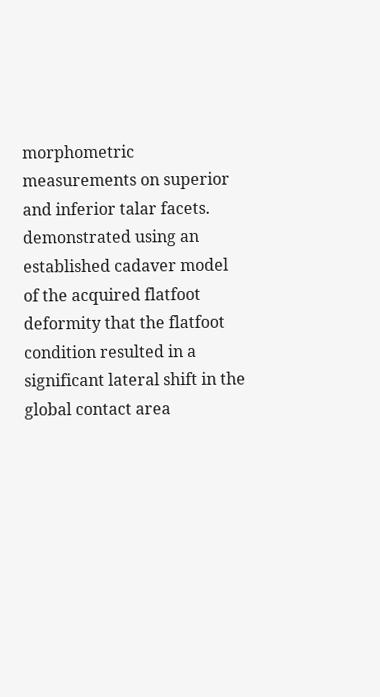morphometric measurements on superior and inferior talar facets.
demonstrated using an established cadaver model of the acquired flatfoot deformity that the flatfoot condition resulted in a significant lateral shift in the global contact area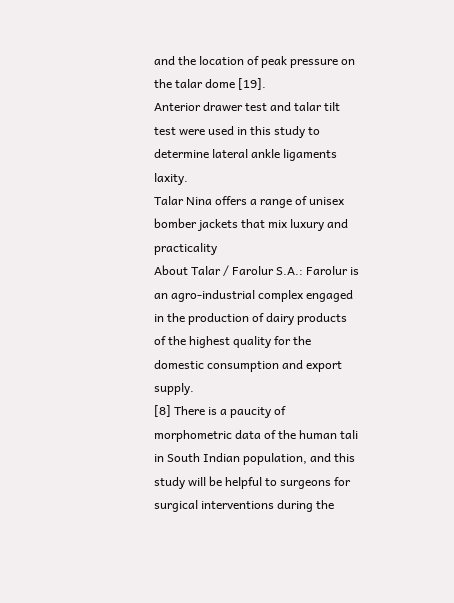and the location of peak pressure on the talar dome [19].
Anterior drawer test and talar tilt test were used in this study to determine lateral ankle ligaments laxity.
Talar Nina offers a range of unisex bomber jackets that mix luxury and practicality
About Talar / Farolur S.A.: Farolur is an agro-industrial complex engaged in the production of dairy products of the highest quality for the domestic consumption and export supply.
[8] There is a paucity of morphometric data of the human tali in South Indian population, and this study will be helpful to surgeons for surgical interventions during the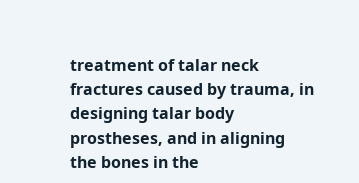treatment of talar neck fractures caused by trauma, in designing talar body prostheses, and in aligning the bones in the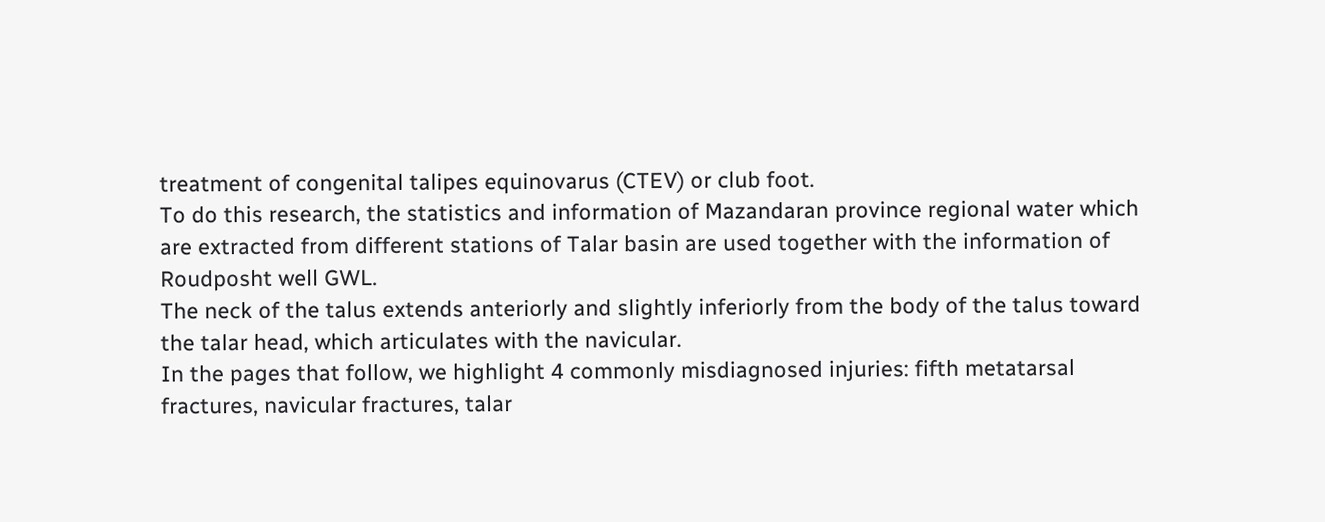treatment of congenital talipes equinovarus (CTEV) or club foot.
To do this research, the statistics and information of Mazandaran province regional water which are extracted from different stations of Talar basin are used together with the information of Roudposht well GWL.
The neck of the talus extends anteriorly and slightly inferiorly from the body of the talus toward the talar head, which articulates with the navicular.
In the pages that follow, we highlight 4 commonly misdiagnosed injuries: fifth metatarsal fractures, navicular fractures, talar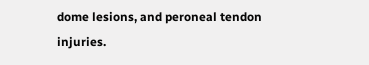dome lesions, and peroneal tendon injuries.